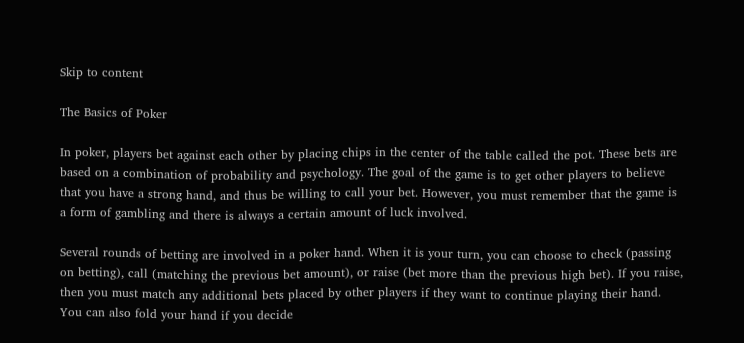Skip to content

The Basics of Poker

In poker, players bet against each other by placing chips in the center of the table called the pot. These bets are based on a combination of probability and psychology. The goal of the game is to get other players to believe that you have a strong hand, and thus be willing to call your bet. However, you must remember that the game is a form of gambling and there is always a certain amount of luck involved.

Several rounds of betting are involved in a poker hand. When it is your turn, you can choose to check (passing on betting), call (matching the previous bet amount), or raise (bet more than the previous high bet). If you raise, then you must match any additional bets placed by other players if they want to continue playing their hand. You can also fold your hand if you decide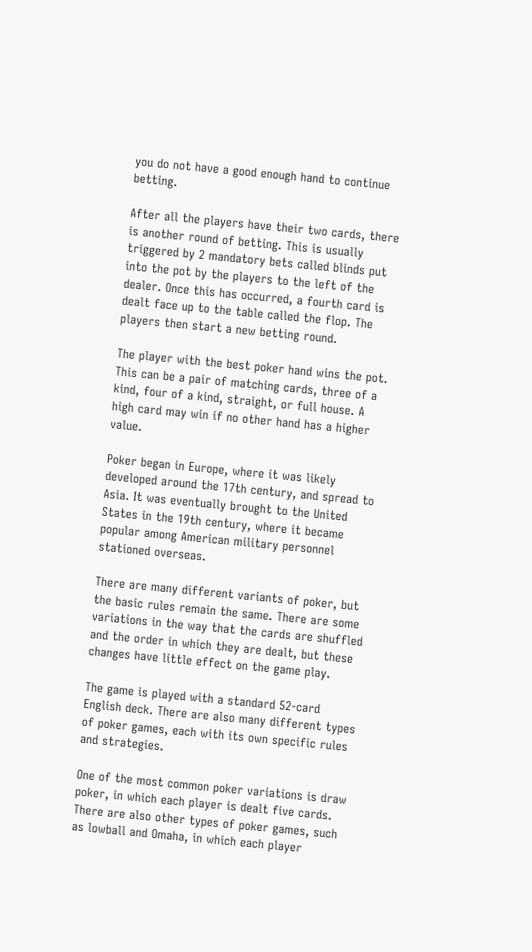you do not have a good enough hand to continue betting.

After all the players have their two cards, there is another round of betting. This is usually triggered by 2 mandatory bets called blinds put into the pot by the players to the left of the dealer. Once this has occurred, a fourth card is dealt face up to the table called the flop. The players then start a new betting round.

The player with the best poker hand wins the pot. This can be a pair of matching cards, three of a kind, four of a kind, straight, or full house. A high card may win if no other hand has a higher value.

Poker began in Europe, where it was likely developed around the 17th century, and spread to Asia. It was eventually brought to the United States in the 19th century, where it became popular among American military personnel stationed overseas.

There are many different variants of poker, but the basic rules remain the same. There are some variations in the way that the cards are shuffled and the order in which they are dealt, but these changes have little effect on the game play.

The game is played with a standard 52-card English deck. There are also many different types of poker games, each with its own specific rules and strategies.

One of the most common poker variations is draw poker, in which each player is dealt five cards. There are also other types of poker games, such as lowball and Omaha, in which each player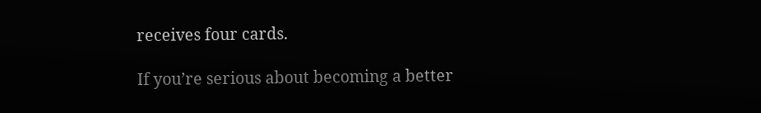receives four cards.

If you’re serious about becoming a better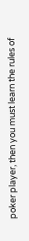poker player, then you must learn the rules of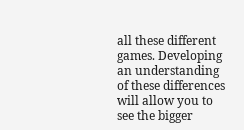all these different games. Developing an understanding of these differences will allow you to see the bigger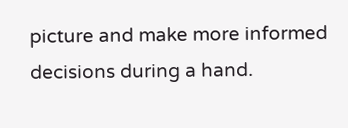picture and make more informed decisions during a hand.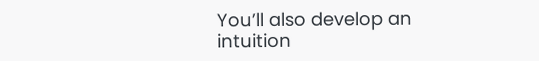You’ll also develop an intuition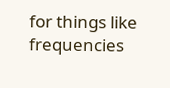for things like frequencies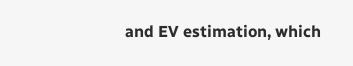and EV estimation, which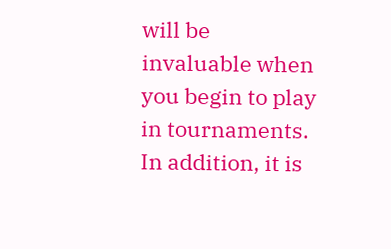will be invaluable when you begin to play in tournaments. In addition, it is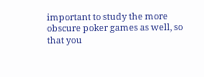important to study the more obscure poker games as well, so that you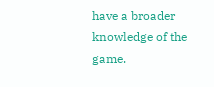have a broader knowledge of the game.